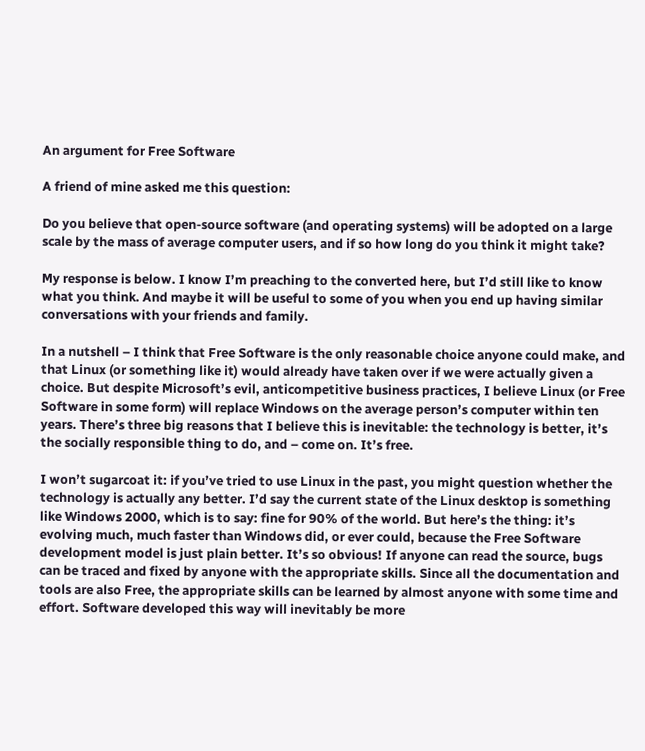An argument for Free Software

A friend of mine asked me this question:

Do you believe that open-source software (and operating systems) will be adopted on a large scale by the mass of average computer users, and if so how long do you think it might take?

My response is below. I know I’m preaching to the converted here, but I’d still like to know what you think. And maybe it will be useful to some of you when you end up having similar conversations with your friends and family.

In a nutshell – I think that Free Software is the only reasonable choice anyone could make, and that Linux (or something like it) would already have taken over if we were actually given a choice. But despite Microsoft’s evil, anticompetitive business practices, I believe Linux (or Free Software in some form) will replace Windows on the average person’s computer within ten years. There’s three big reasons that I believe this is inevitable: the technology is better, it’s the socially responsible thing to do, and – come on. It’s free.

I won’t sugarcoat it: if you’ve tried to use Linux in the past, you might question whether the technology is actually any better. I’d say the current state of the Linux desktop is something like Windows 2000, which is to say: fine for 90% of the world. But here’s the thing: it’s evolving much, much faster than Windows did, or ever could, because the Free Software development model is just plain better. It’s so obvious! If anyone can read the source, bugs can be traced and fixed by anyone with the appropriate skills. Since all the documentation and tools are also Free, the appropriate skills can be learned by almost anyone with some time and effort. Software developed this way will inevitably be more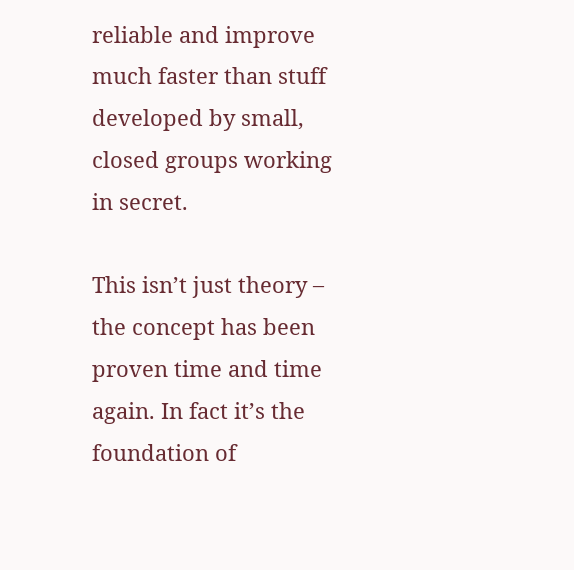reliable and improve much faster than stuff developed by small, closed groups working in secret.

This isn’t just theory – the concept has been proven time and time again. In fact it’s the foundation of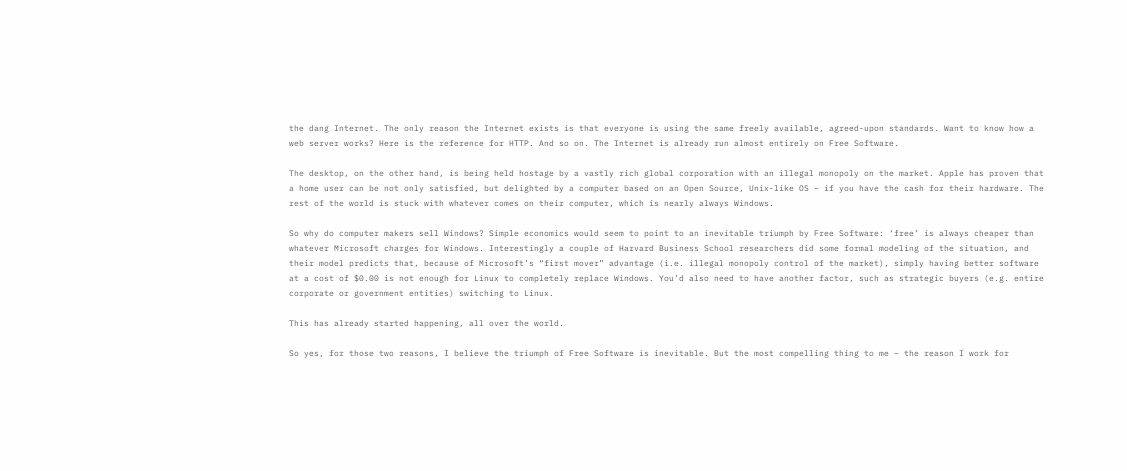the dang Internet. The only reason the Internet exists is that everyone is using the same freely available, agreed-upon standards. Want to know how a web server works? Here is the reference for HTTP. And so on. The Internet is already run almost entirely on Free Software.

The desktop, on the other hand, is being held hostage by a vastly rich global corporation with an illegal monopoly on the market. Apple has proven that a home user can be not only satisfied, but delighted by a computer based on an Open Source, Unix-like OS – if you have the cash for their hardware. The rest of the world is stuck with whatever comes on their computer, which is nearly always Windows.

So why do computer makers sell Windows? Simple economics would seem to point to an inevitable triumph by Free Software: ‘free’ is always cheaper than whatever Microsoft charges for Windows. Interestingly a couple of Harvard Business School researchers did some formal modeling of the situation, and their model predicts that, because of Microsoft’s “first mover” advantage (i.e. illegal monopoly control of the market), simply having better software at a cost of $0.00 is not enough for Linux to completely replace Windows. You’d also need to have another factor, such as strategic buyers (e.g. entire corporate or government entities) switching to Linux.

This has already started happening, all over the world.

So yes, for those two reasons, I believe the triumph of Free Software is inevitable. But the most compelling thing to me – the reason I work for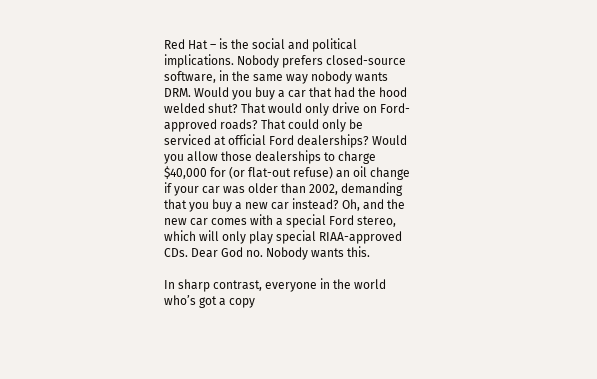Red Hat – is the social and political implications. Nobody prefers closed-source software, in the same way nobody wants DRM. Would you buy a car that had the hood welded shut? That would only drive on Ford-approved roads? That could only be serviced at official Ford dealerships? Would you allow those dealerships to charge $40,000 for (or flat-out refuse) an oil change if your car was older than 2002, demanding that you buy a new car instead? Oh, and the new car comes with a special Ford stereo, which will only play special RIAA-approved CDs. Dear God no. Nobody wants this.

In sharp contrast, everyone in the world who’s got a copy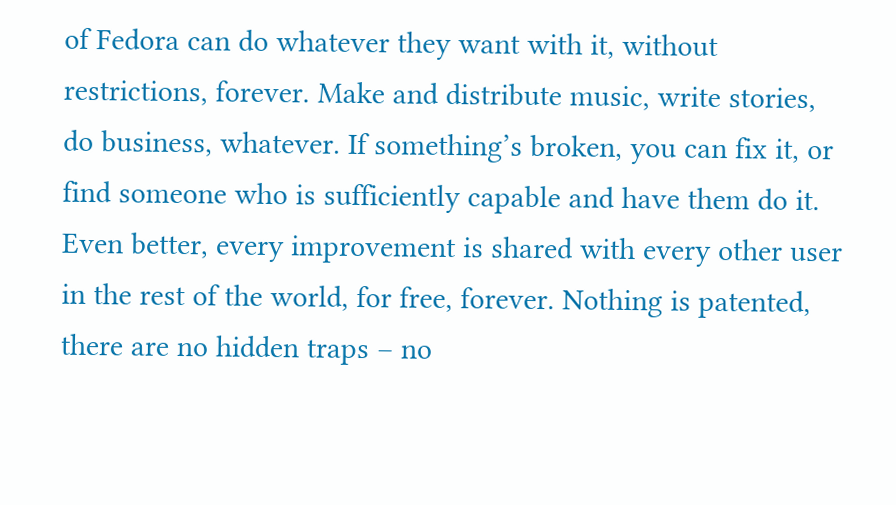of Fedora can do whatever they want with it, without restrictions, forever. Make and distribute music, write stories, do business, whatever. If something’s broken, you can fix it, or find someone who is sufficiently capable and have them do it. Even better, every improvement is shared with every other user in the rest of the world, for free, forever. Nothing is patented, there are no hidden traps – no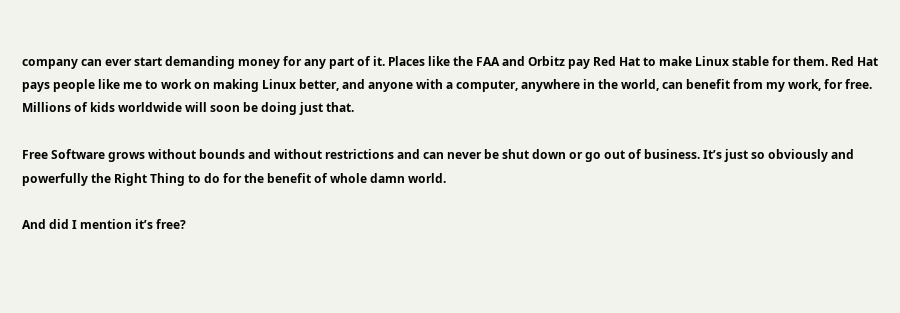company can ever start demanding money for any part of it. Places like the FAA and Orbitz pay Red Hat to make Linux stable for them. Red Hat pays people like me to work on making Linux better, and anyone with a computer, anywhere in the world, can benefit from my work, for free. Millions of kids worldwide will soon be doing just that.

Free Software grows without bounds and without restrictions and can never be shut down or go out of business. It’s just so obviously and powerfully the Right Thing to do for the benefit of whole damn world.

And did I mention it’s free?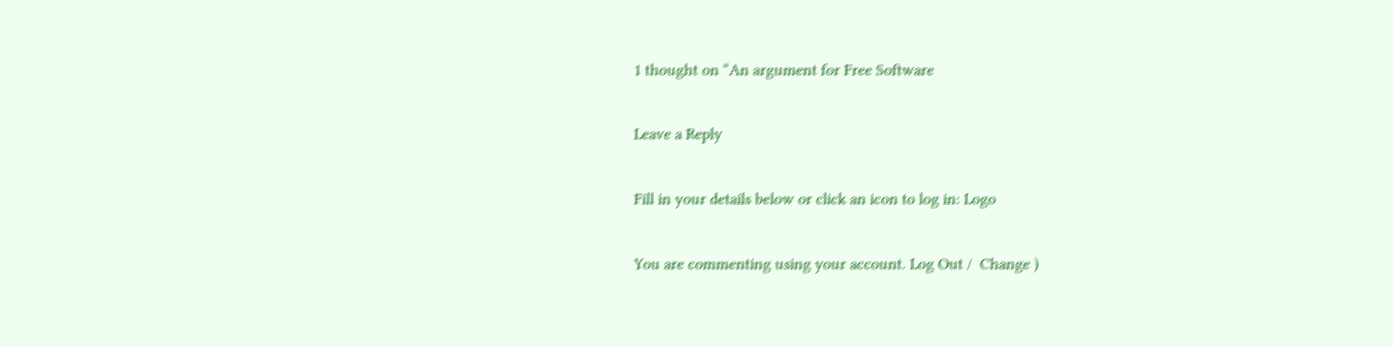1 thought on “An argument for Free Software

Leave a Reply

Fill in your details below or click an icon to log in: Logo

You are commenting using your account. Log Out /  Change )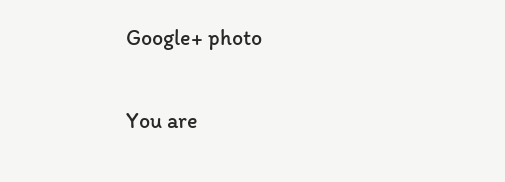Google+ photo

You are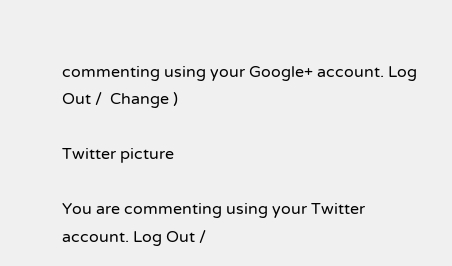commenting using your Google+ account. Log Out /  Change )

Twitter picture

You are commenting using your Twitter account. Log Out /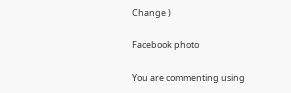Change )

Facebook photo

You are commenting using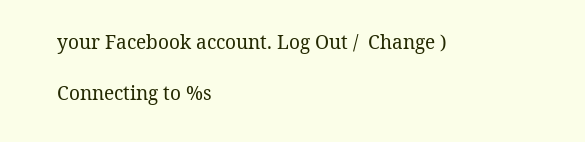your Facebook account. Log Out /  Change )

Connecting to %s